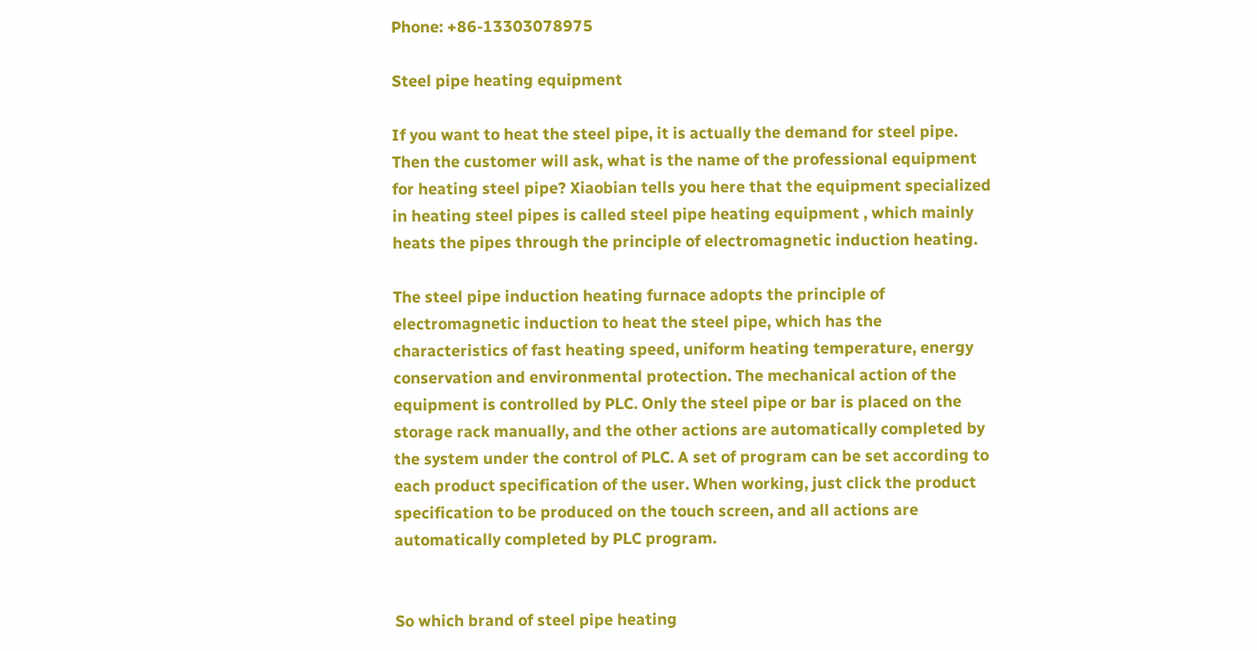Phone: +86-13303078975

Steel pipe heating equipment

If you want to heat the steel pipe, it is actually the demand for steel pipe. Then the customer will ask, what is the name of the professional equipment for heating steel pipe? Xiaobian tells you here that the equipment specialized in heating steel pipes is called steel pipe heating equipment , which mainly heats the pipes through the principle of electromagnetic induction heating.

The steel pipe induction heating furnace adopts the principle of electromagnetic induction to heat the steel pipe, which has the characteristics of fast heating speed, uniform heating temperature, energy conservation and environmental protection. The mechanical action of the equipment is controlled by PLC. Only the steel pipe or bar is placed on the storage rack manually, and the other actions are automatically completed by the system under the control of PLC. A set of program can be set according to each product specification of the user. When working, just click the product specification to be produced on the touch screen, and all actions are automatically completed by PLC program.


So which brand of steel pipe heating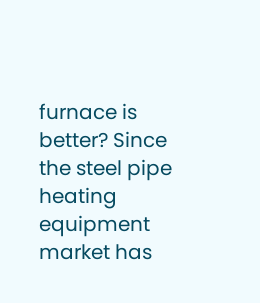furnace is better? Since the steel pipe heating equipment market has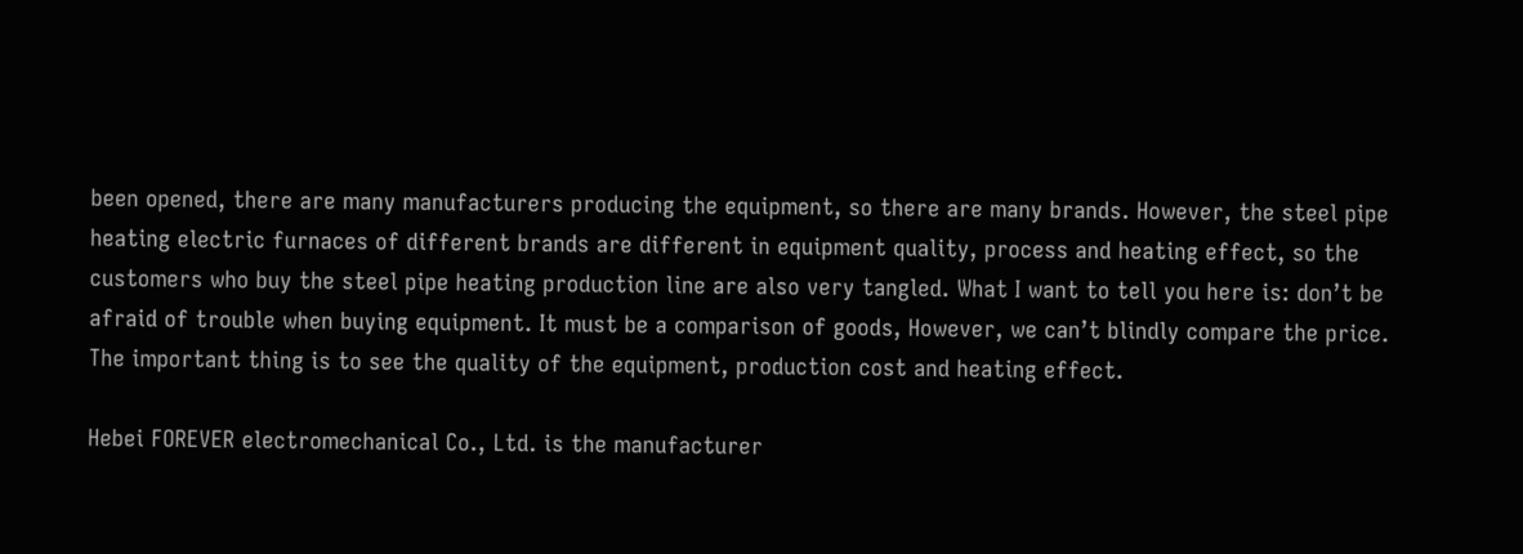been opened, there are many manufacturers producing the equipment, so there are many brands. However, the steel pipe heating electric furnaces of different brands are different in equipment quality, process and heating effect, so the customers who buy the steel pipe heating production line are also very tangled. What I want to tell you here is: don’t be afraid of trouble when buying equipment. It must be a comparison of goods, However, we can’t blindly compare the price. The important thing is to see the quality of the equipment, production cost and heating effect.

Hebei FOREVER electromechanical Co., Ltd. is the manufacturer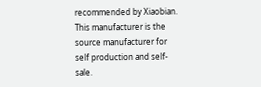recommended by Xiaobian. This manufacturer is the source manufacturer for self production and self-sale.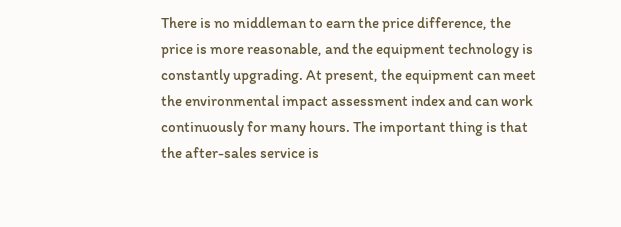There is no middleman to earn the price difference, the price is more reasonable, and the equipment technology is constantly upgrading. At present, the equipment can meet the environmental impact assessment index and can work continuously for many hours. The important thing is that the after-sales service is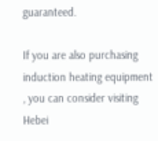guaranteed.

If you are also purchasing induction heating equipment , you can consider visiting Hebei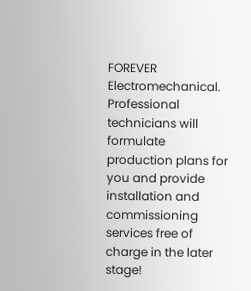FOREVER Electromechanical. Professional technicians will formulate production plans for you and provide installation and commissioning services free of charge in the later stage!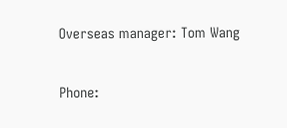Overseas manager: Tom Wang

Phone: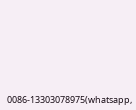0086-13303078975(whatsapp,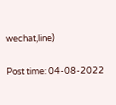wechat,line)

Post time: 04-08-2022